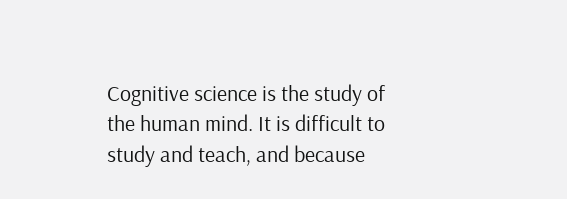Cognitive science is the study of the human mind. It is difficult to study and teach, and because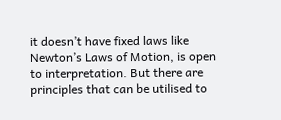it doesn’t have fixed laws like Newton’s Laws of Motion, is open to interpretation. But there are principles that can be utilised to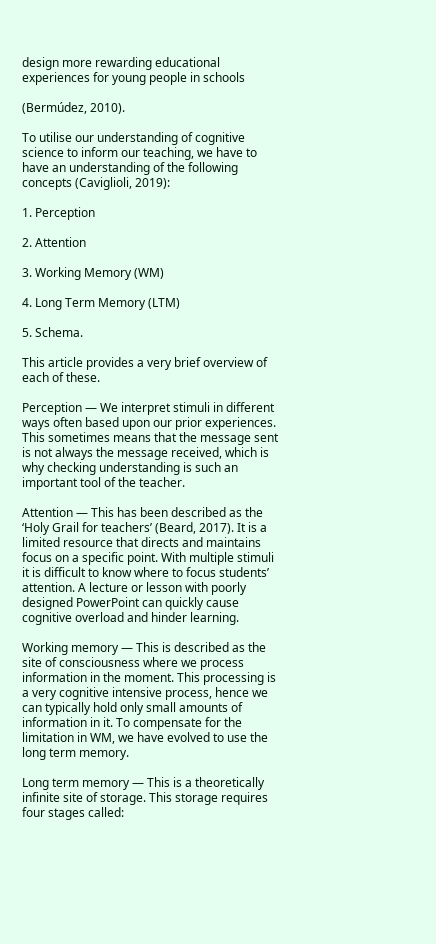design more rewarding educational experiences for young people in schools

(Bermúdez, 2010).

To utilise our understanding of cognitive science to inform our teaching, we have to have an understanding of the following concepts (Caviglioli, 2019):

1. Perception

2. Attention

3. Working Memory (WM)

4. Long Term Memory (LTM)

5. Schema.

This article provides a very brief overview of each of these.

Perception — We interpret stimuli in different ways often based upon our prior experiences. This sometimes means that the message sent is not always the message received, which is why checking understanding is such an important tool of the teacher.

Attention — This has been described as the ‘Holy Grail for teachers’ (Beard, 2017). It is a limited resource that directs and maintains focus on a specific point. With multiple stimuli it is difficult to know where to focus students’ attention. A lecture or lesson with poorly designed PowerPoint can quickly cause cognitive overload and hinder learning.

Working memory — This is described as the site of consciousness where we process information in the moment. This processing is a very cognitive intensive process, hence we can typically hold only small amounts of information in it. To compensate for the limitation in WM, we have evolved to use the long term memory.

Long term memory — This is a theoretically infinite site of storage. This storage requires four stages called: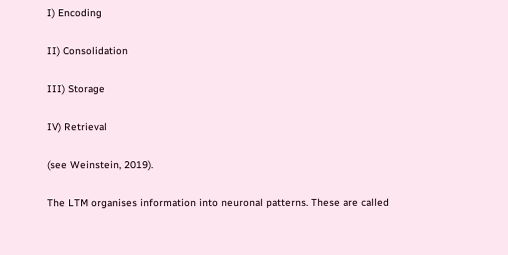I) Encoding

II) Consolidation

III) Storage

IV) Retrieval

(see Weinstein, 2019).

The LTM organises information into neuronal patterns. These are called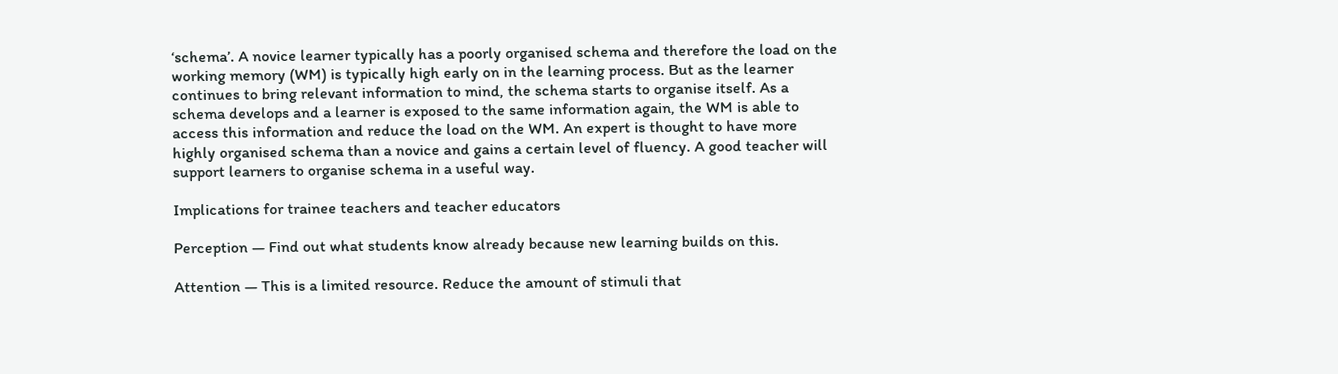‘schema’. A novice learner typically has a poorly organised schema and therefore the load on the working memory (WM) is typically high early on in the learning process. But as the learner continues to bring relevant information to mind, the schema starts to organise itself. As a schema develops and a learner is exposed to the same information again, the WM is able to access this information and reduce the load on the WM. An expert is thought to have more highly organised schema than a novice and gains a certain level of fluency. A good teacher will support learners to organise schema in a useful way.

Implications for trainee teachers and teacher educators

Perception — Find out what students know already because new learning builds on this.

Attention — This is a limited resource. Reduce the amount of stimuli that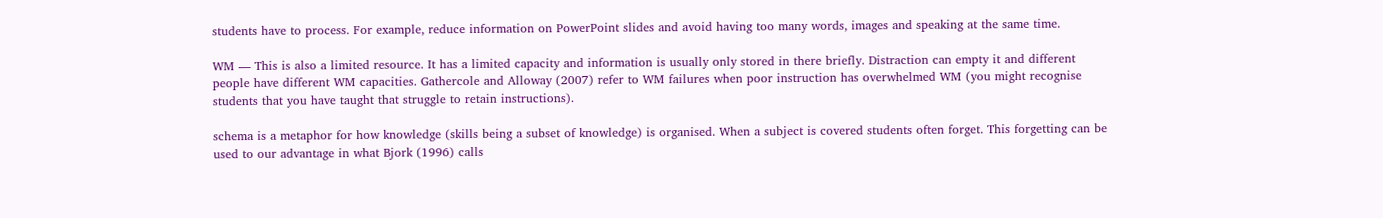students have to process. For example, reduce information on PowerPoint slides and avoid having too many words, images and speaking at the same time.

WM — This is also a limited resource. It has a limited capacity and information is usually only stored in there briefly. Distraction can empty it and different people have different WM capacities. Gathercole and Alloway (2007) refer to WM failures when poor instruction has overwhelmed WM (you might recognise students that you have taught that struggle to retain instructions).

schema is a metaphor for how knowledge (skills being a subset of knowledge) is organised. When a subject is covered students often forget. This forgetting can be used to our advantage in what Bjork (1996) calls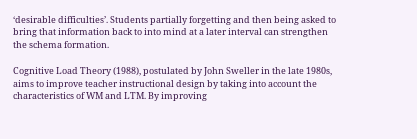‘desirable difficulties’. Students partially forgetting and then being asked to bring that information back to into mind at a later interval can strengthen the schema formation.

Cognitive Load Theory (1988), postulated by John Sweller in the late 1980s, aims to improve teacher instructional design by taking into account the characteristics of WM and LTM. By improving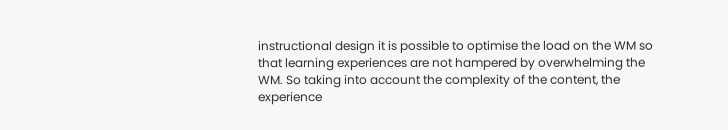instructional design it is possible to optimise the load on the WM so that learning experiences are not hampered by overwhelming the WM. So taking into account the complexity of the content, the experience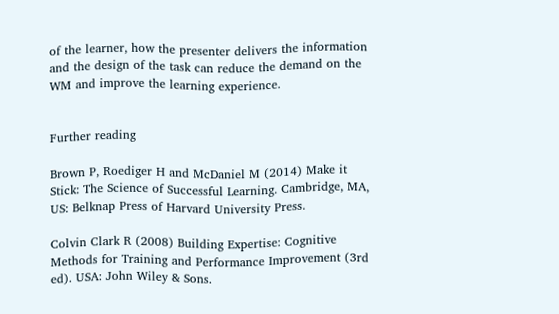of the learner, how the presenter delivers the information and the design of the task can reduce the demand on the WM and improve the learning experience.


Further reading

Brown P, Roediger H and McDaniel M (2014) Make it Stick: The Science of Successful Learning. Cambridge, MA, US: Belknap Press of Harvard University Press.

Colvin Clark R (2008) Building Expertise: Cognitive Methods for Training and Performance Improvement (3rd ed). USA: John Wiley & Sons.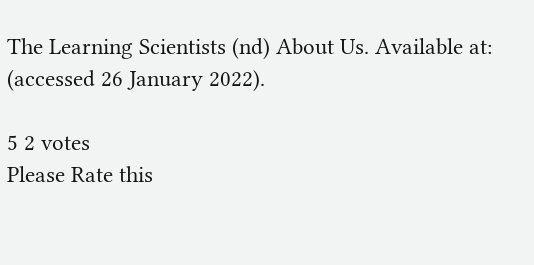The Learning Scientists (nd) About Us. Available at: (accessed 26 January 2022).

5 2 votes
Please Rate this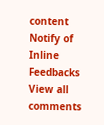content
Notify of
Inline Feedbacks
View all comments